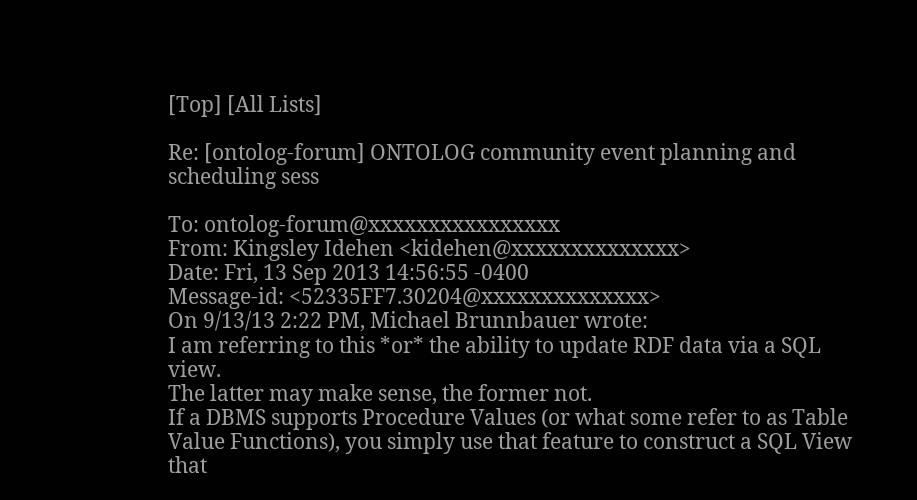[Top] [All Lists]

Re: [ontolog-forum] ONTOLOG community event planning and scheduling sess

To: ontolog-forum@xxxxxxxxxxxxxxxx
From: Kingsley Idehen <kidehen@xxxxxxxxxxxxxx>
Date: Fri, 13 Sep 2013 14:56:55 -0400
Message-id: <52335FF7.30204@xxxxxxxxxxxxxx>
On 9/13/13 2:22 PM, Michael Brunnbauer wrote:
I am referring to this *or* the ability to update RDF data via a SQL view.
The latter may make sense, the former not.
If a DBMS supports Procedure Values (or what some refer to as Table Value Functions), you simply use that feature to construct a SQL View that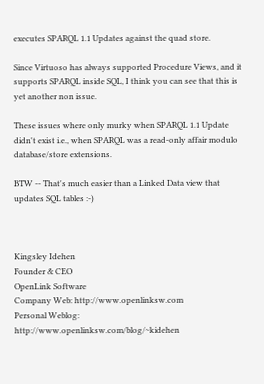executes SPARQL 1.1 Updates against the quad store.

Since Virtuoso has always supported Procedure Views, and it supports SPARQL inside SQL, I think you can see that this is yet another non issue.

These issues where only murky when SPARQL 1.1 Update didn't exist i.e., when SPARQL was a read-only affair modulo database/store extensions.

BTW -- That's much easier than a Linked Data view that updates SQL tables :-)



Kingsley Idehen
Founder & CEO
OpenLink Software
Company Web: http://www.openlinksw.com
Personal Weblog: http://www.openlinksw.com/blog/~kidehen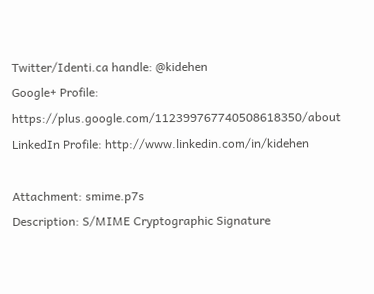Twitter/Identi.ca handle: @kidehen
Google+ Profile: https://plus.google.com/112399767740508618350/about
LinkedIn Profile: http://www.linkedin.com/in/kidehen

Attachment: smime.p7s
Description: S/MIME Cryptographic Signature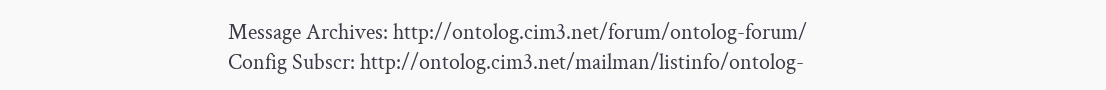Message Archives: http://ontolog.cim3.net/forum/ontolog-forum/
Config Subscr: http://ontolog.cim3.net/mailman/listinfo/ontolog-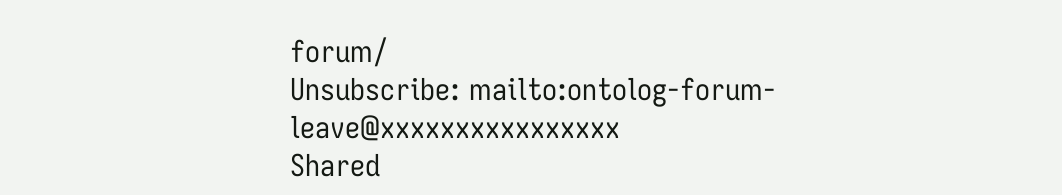forum/
Unsubscribe: mailto:ontolog-forum-leave@xxxxxxxxxxxxxxxx
Shared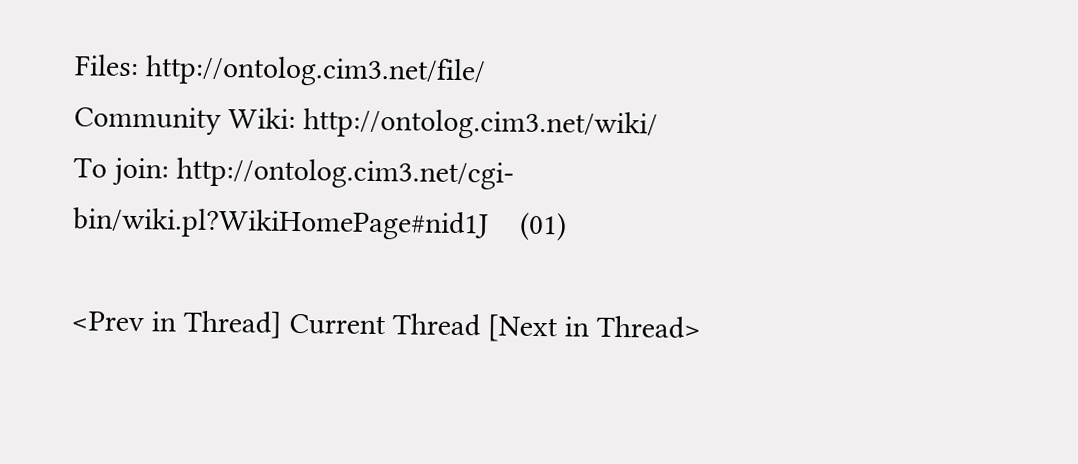Files: http://ontolog.cim3.net/file/
Community Wiki: http://ontolog.cim3.net/wiki/
To join: http://ontolog.cim3.net/cgi-bin/wiki.pl?WikiHomePage#nid1J    (01)

<Prev in Thread] Current Thread [Next in Thread>